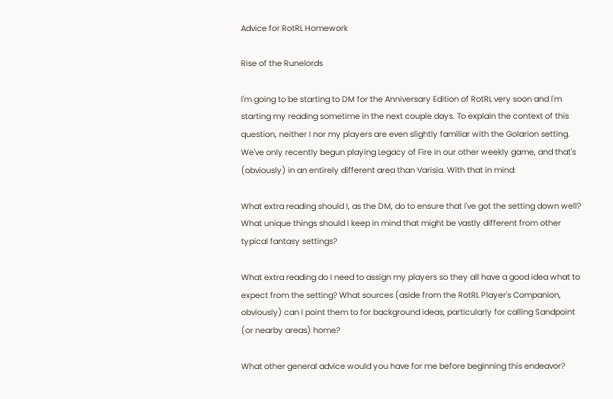Advice for RotRL Homework

Rise of the Runelords

I'm going to be starting to DM for the Anniversary Edition of RotRL very soon and I'm starting my reading sometime in the next couple days. To explain the context of this question, neither I nor my players are even slightly familiar with the Golarion setting. We've only recently begun playing Legacy of Fire in our other weekly game, and that's (obviously) in an entirely different area than Varisia. With that in mind:

What extra reading should I, as the DM, do to ensure that I've got the setting down well? What unique things should I keep in mind that might be vastly different from other typical fantasy settings?

What extra reading do I need to assign my players so they all have a good idea what to expect from the setting? What sources (aside from the RotRL Player's Companion, obviously) can I point them to for background ideas, particularly for calling Sandpoint (or nearby areas) home?

What other general advice would you have for me before beginning this endeavor?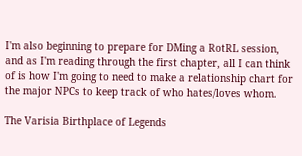I'm also beginning to prepare for DMing a RotRL session, and as I'm reading through the first chapter, all I can think of is how I'm going to need to make a relationship chart for the major NPCs to keep track of who hates/loves whom.

The Varisia Birthplace of Legends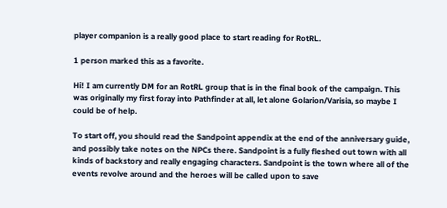player companion is a really good place to start reading for RotRL.

1 person marked this as a favorite.

Hi! I am currently DM for an RotRL group that is in the final book of the campaign. This was originally my first foray into Pathfinder at all, let alone Golarion/Varisia, so maybe I could be of help.

To start off, you should read the Sandpoint appendix at the end of the anniversary guide, and possibly take notes on the NPCs there. Sandpoint is a fully fleshed out town with all kinds of backstory and really engaging characters. Sandpoint is the town where all of the events revolve around and the heroes will be called upon to save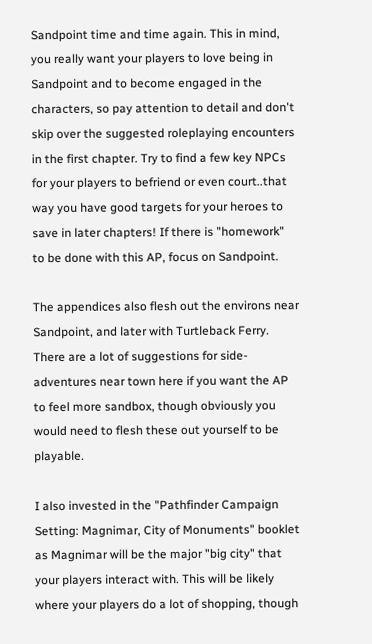Sandpoint time and time again. This in mind, you really want your players to love being in Sandpoint and to become engaged in the characters, so pay attention to detail and don't skip over the suggested roleplaying encounters in the first chapter. Try to find a few key NPCs for your players to befriend or even court..that way you have good targets for your heroes to save in later chapters! If there is "homework" to be done with this AP, focus on Sandpoint.

The appendices also flesh out the environs near Sandpoint, and later with Turtleback Ferry. There are a lot of suggestions for side-adventures near town here if you want the AP to feel more sandbox, though obviously you would need to flesh these out yourself to be playable.

I also invested in the "Pathfinder Campaign Setting: Magnimar, City of Monuments" booklet as Magnimar will be the major "big city" that your players interact with. This will be likely where your players do a lot of shopping, though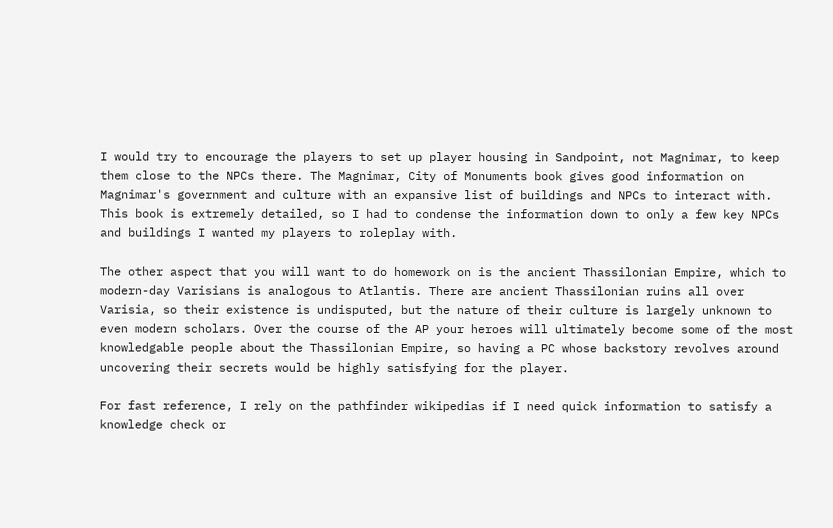I would try to encourage the players to set up player housing in Sandpoint, not Magnimar, to keep them close to the NPCs there. The Magnimar, City of Monuments book gives good information on Magnimar's government and culture with an expansive list of buildings and NPCs to interact with. This book is extremely detailed, so I had to condense the information down to only a few key NPCs and buildings I wanted my players to roleplay with.

The other aspect that you will want to do homework on is the ancient Thassilonian Empire, which to modern-day Varisians is analogous to Atlantis. There are ancient Thassilonian ruins all over Varisia, so their existence is undisputed, but the nature of their culture is largely unknown to even modern scholars. Over the course of the AP your heroes will ultimately become some of the most knowledgable people about the Thassilonian Empire, so having a PC whose backstory revolves around uncovering their secrets would be highly satisfying for the player.

For fast reference, I rely on the pathfinder wikipedias if I need quick information to satisfy a knowledge check or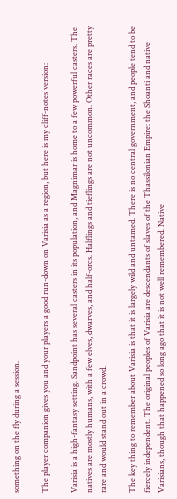something on the fly during a session.

The player companion gives you and your players a good run-down on Varisia as a region, but here is my cliff-notes version:

Varisia is a high-fantasy setting. Sandpoint has several casters in its population, and Magnimar is home to a few powerful casters. The natives are mostly humans, with a few elves, dwarves, and half-orcs. Halflings and tieflings are not uncommon. Other races are pretty rare and would stand out in a crowd.

The key thing to remember about Varisia is that it is largely wild and untamed. There is no central government, and people tend to be fiercely independent. The original peoples of Varisia are descendants of slaves of the Thassilonian Empire: the Shoanti and native Varisians, though that happened so long ago that it is not well remembered. Native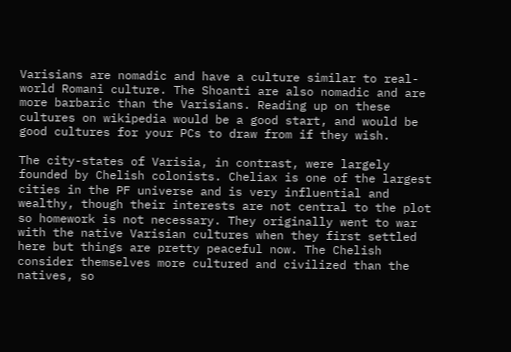Varisians are nomadic and have a culture similar to real-world Romani culture. The Shoanti are also nomadic and are more barbaric than the Varisians. Reading up on these cultures on wikipedia would be a good start, and would be good cultures for your PCs to draw from if they wish.

The city-states of Varisia, in contrast, were largely founded by Chelish colonists. Cheliax is one of the largest cities in the PF universe and is very influential and wealthy, though their interests are not central to the plot so homework is not necessary. They originally went to war with the native Varisian cultures when they first settled here but things are pretty peaceful now. The Chelish consider themselves more cultured and civilized than the natives, so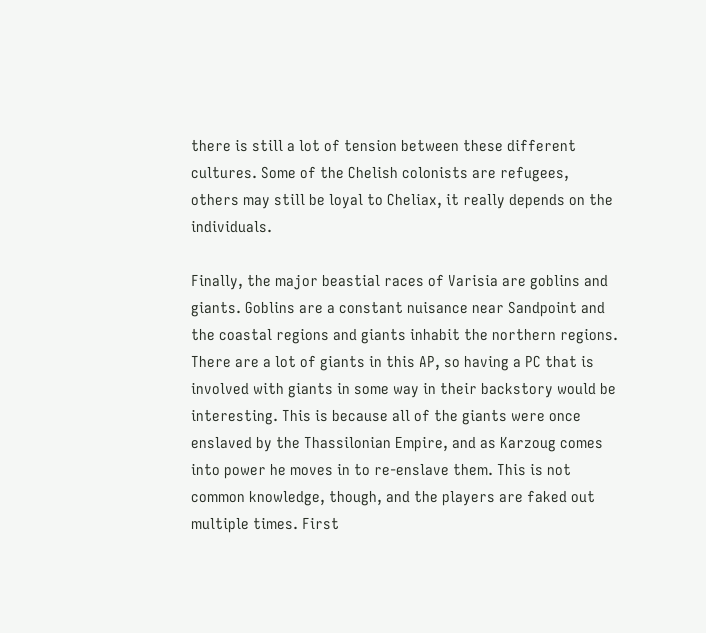there is still a lot of tension between these different cultures. Some of the Chelish colonists are refugees, others may still be loyal to Cheliax, it really depends on the individuals.

Finally, the major beastial races of Varisia are goblins and giants. Goblins are a constant nuisance near Sandpoint and the coastal regions and giants inhabit the northern regions. There are a lot of giants in this AP, so having a PC that is involved with giants in some way in their backstory would be interesting. This is because all of the giants were once enslaved by the Thassilonian Empire, and as Karzoug comes into power he moves in to re-enslave them. This is not common knowledge, though, and the players are faked out multiple times. First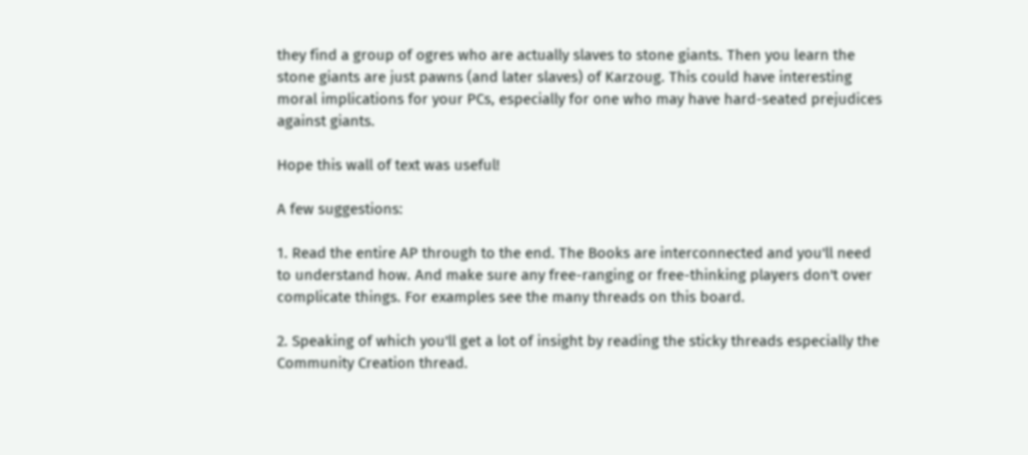they find a group of ogres who are actually slaves to stone giants. Then you learn the stone giants are just pawns (and later slaves) of Karzoug. This could have interesting moral implications for your PCs, especially for one who may have hard-seated prejudices against giants.

Hope this wall of text was useful!

A few suggestions:

1. Read the entire AP through to the end. The Books are interconnected and you'll need to understand how. And make sure any free-ranging or free-thinking players don't over complicate things. For examples see the many threads on this board.

2. Speaking of which you'll get a lot of insight by reading the sticky threads especially the Community Creation thread.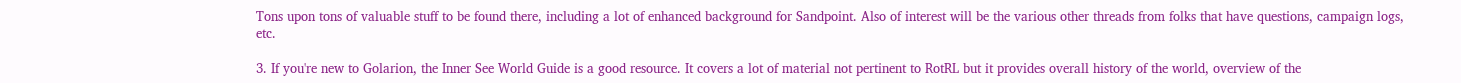Tons upon tons of valuable stuff to be found there, including a lot of enhanced background for Sandpoint. Also of interest will be the various other threads from folks that have questions, campaign logs, etc.

3. If you're new to Golarion, the Inner See World Guide is a good resource. It covers a lot of material not pertinent to RotRL but it provides overall history of the world, overview of the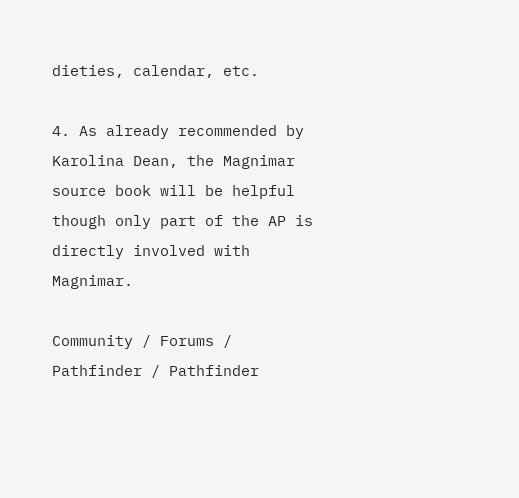dieties, calendar, etc.

4. As already recommended by Karolina Dean, the Magnimar source book will be helpful though only part of the AP is directly involved with Magnimar.

Community / Forums / Pathfinder / Pathfinder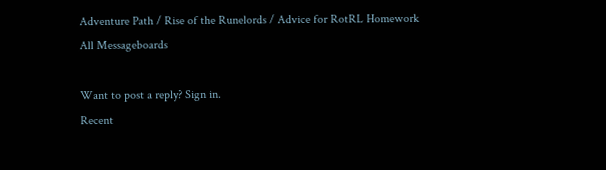Adventure Path / Rise of the Runelords / Advice for RotRL Homework All Messageboards

Want to post a reply? Sign in.
Recent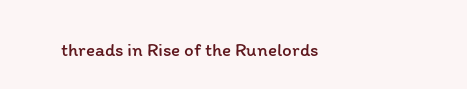threads in Rise of the Runelords